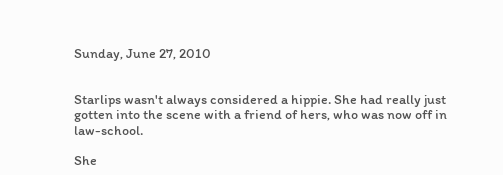Sunday, June 27, 2010


Starlips wasn't always considered a hippie. She had really just gotten into the scene with a friend of hers, who was now off in law-school.

She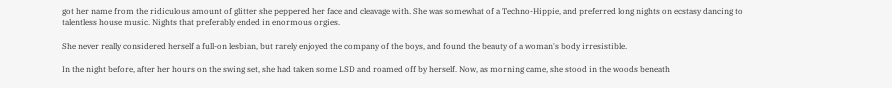got her name from the ridiculous amount of glitter she peppered her face and cleavage with. She was somewhat of a Techno-Hippie, and preferred long nights on ecstasy dancing to talentless house music. Nights that preferably ended in enormous orgies.

She never really considered herself a full-on lesbian, but rarely enjoyed the company of the boys, and found the beauty of a woman's body irresistible.

In the night before, after her hours on the swing set, she had taken some LSD and roamed off by herself. Now, as morning came, she stood in the woods beneath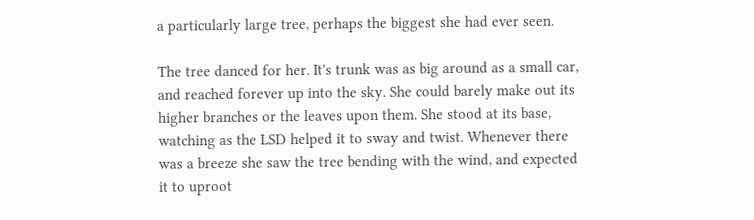a particularly large tree, perhaps the biggest she had ever seen.

The tree danced for her. It's trunk was as big around as a small car, and reached forever up into the sky. She could barely make out its higher branches or the leaves upon them. She stood at its base, watching as the LSD helped it to sway and twist. Whenever there was a breeze she saw the tree bending with the wind, and expected it to uproot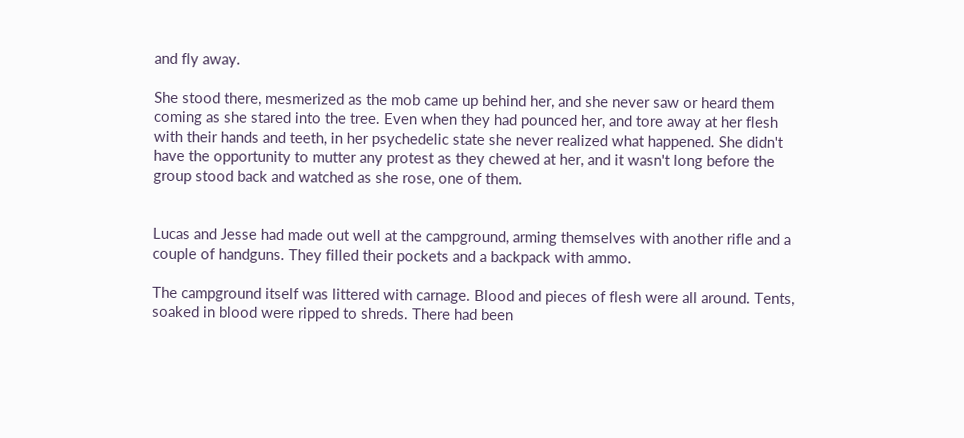and fly away.

She stood there, mesmerized as the mob came up behind her, and she never saw or heard them coming as she stared into the tree. Even when they had pounced her, and tore away at her flesh with their hands and teeth, in her psychedelic state she never realized what happened. She didn't have the opportunity to mutter any protest as they chewed at her, and it wasn't long before the group stood back and watched as she rose, one of them.


Lucas and Jesse had made out well at the campground, arming themselves with another rifle and a couple of handguns. They filled their pockets and a backpack with ammo.

The campground itself was littered with carnage. Blood and pieces of flesh were all around. Tents, soaked in blood were ripped to shreds. There had been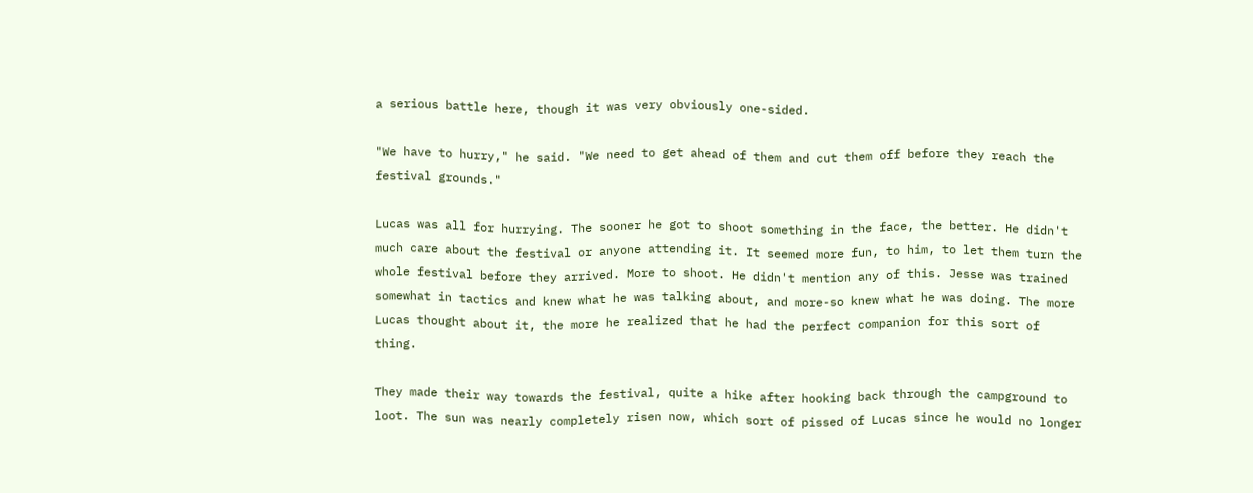a serious battle here, though it was very obviously one-sided.

"We have to hurry," he said. "We need to get ahead of them and cut them off before they reach the festival grounds."

Lucas was all for hurrying. The sooner he got to shoot something in the face, the better. He didn't much care about the festival or anyone attending it. It seemed more fun, to him, to let them turn the whole festival before they arrived. More to shoot. He didn't mention any of this. Jesse was trained somewhat in tactics and knew what he was talking about, and more-so knew what he was doing. The more Lucas thought about it, the more he realized that he had the perfect companion for this sort of thing.

They made their way towards the festival, quite a hike after hooking back through the campground to loot. The sun was nearly completely risen now, which sort of pissed of Lucas since he would no longer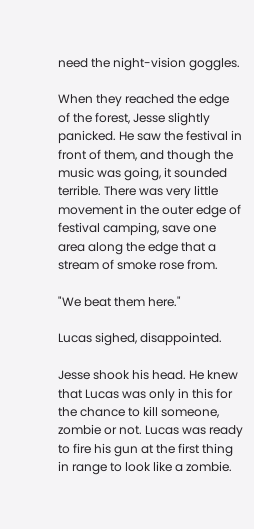need the night-vision goggles.

When they reached the edge of the forest, Jesse slightly panicked. He saw the festival in front of them, and though the music was going, it sounded terrible. There was very little movement in the outer edge of festival camping, save one area along the edge that a stream of smoke rose from.

"We beat them here."

Lucas sighed, disappointed.

Jesse shook his head. He knew that Lucas was only in this for the chance to kill someone, zombie or not. Lucas was ready to fire his gun at the first thing in range to look like a zombie.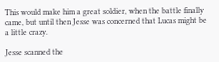This would make him a great soldier, when the battle finally came, but until then Jesse was concerned that Lucas might be a little crazy.

Jesse scanned the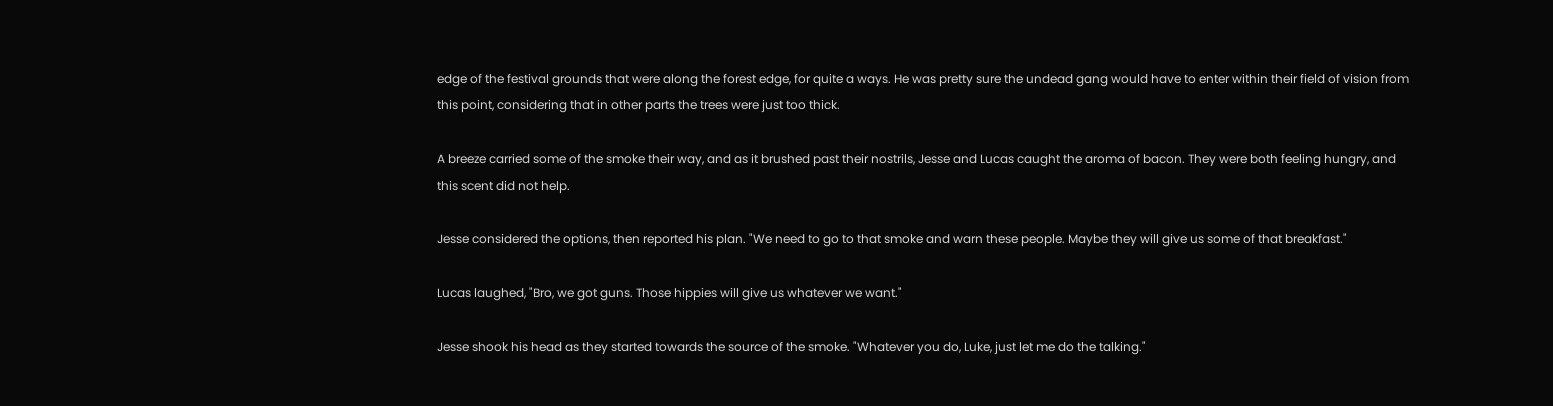edge of the festival grounds that were along the forest edge, for quite a ways. He was pretty sure the undead gang would have to enter within their field of vision from this point, considering that in other parts the trees were just too thick.

A breeze carried some of the smoke their way, and as it brushed past their nostrils, Jesse and Lucas caught the aroma of bacon. They were both feeling hungry, and this scent did not help.

Jesse considered the options, then reported his plan. "We need to go to that smoke and warn these people. Maybe they will give us some of that breakfast."

Lucas laughed, "Bro, we got guns. Those hippies will give us whatever we want."

Jesse shook his head as they started towards the source of the smoke. "Whatever you do, Luke, just let me do the talking."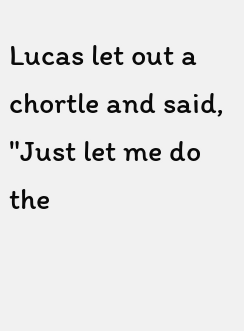Lucas let out a chortle and said, "Just let me do the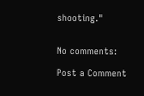shooting."


No comments:

Post a Comment